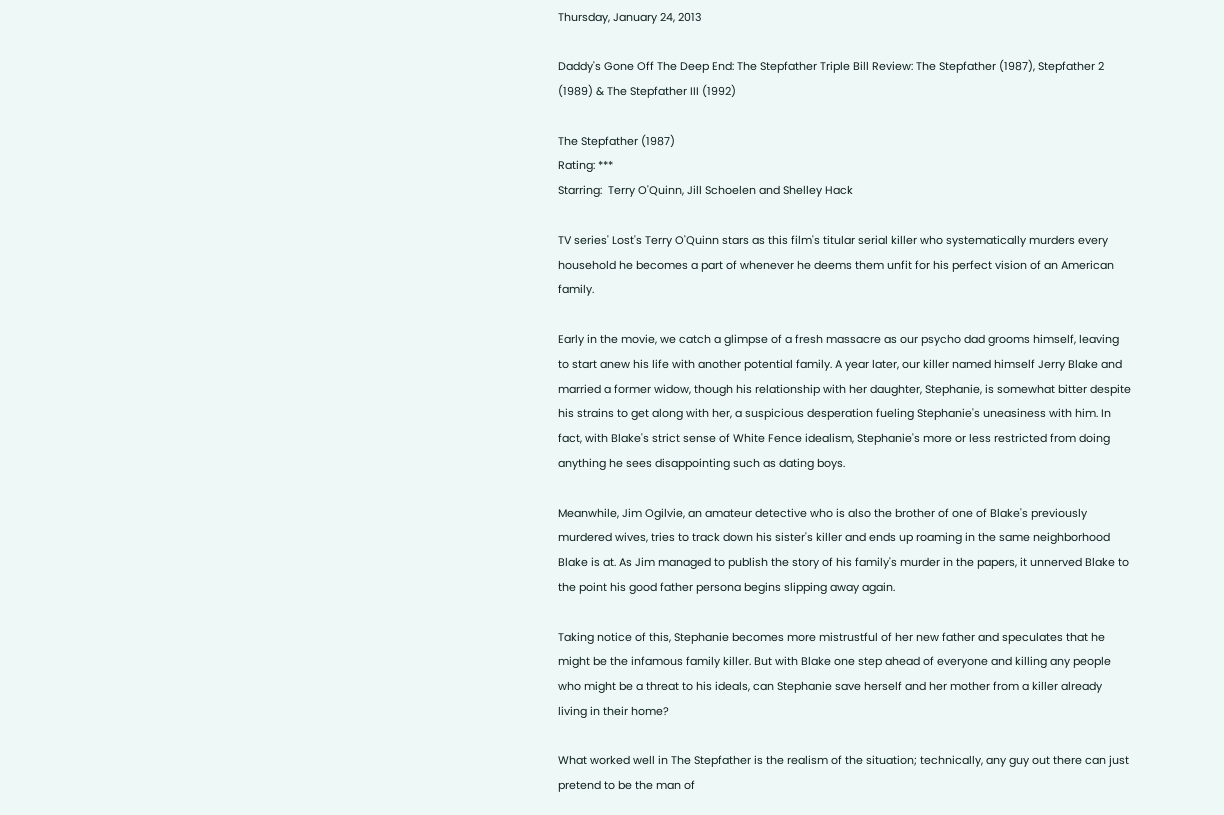Thursday, January 24, 2013

Daddy's Gone Off The Deep End: The Stepfather Triple Bill Review: The Stepfather (1987), Stepfather 2 (1989) & The Stepfather III (1992)

The Stepfather (1987)
Rating: ***
Starring:  Terry O'Quinn, Jill Schoelen and Shelley Hack

TV series' Lost's Terry O'Quinn stars as this film's titular serial killer who systematically murders every household he becomes a part of whenever he deems them unfit for his perfect vision of an American family.

Early in the movie, we catch a glimpse of a fresh massacre as our psycho dad grooms himself, leaving to start anew his life with another potential family. A year later, our killer named himself Jerry Blake and married a former widow, though his relationship with her daughter, Stephanie, is somewhat bitter despite his strains to get along with her, a suspicious desperation fueling Stephanie's uneasiness with him. In fact, with Blake's strict sense of White Fence idealism, Stephanie's more or less restricted from doing anything he sees disappointing such as dating boys.

Meanwhile, Jim Ogilvie, an amateur detective who is also the brother of one of Blake's previously murdered wives, tries to track down his sister's killer and ends up roaming in the same neighborhood Blake is at. As Jim managed to publish the story of his family's murder in the papers, it unnerved Blake to the point his good father persona begins slipping away again.

Taking notice of this, Stephanie becomes more mistrustful of her new father and speculates that he might be the infamous family killer. But with Blake one step ahead of everyone and killing any people who might be a threat to his ideals, can Stephanie save herself and her mother from a killer already living in their home?

What worked well in The Stepfather is the realism of the situation; technically, any guy out there can just pretend to be the man of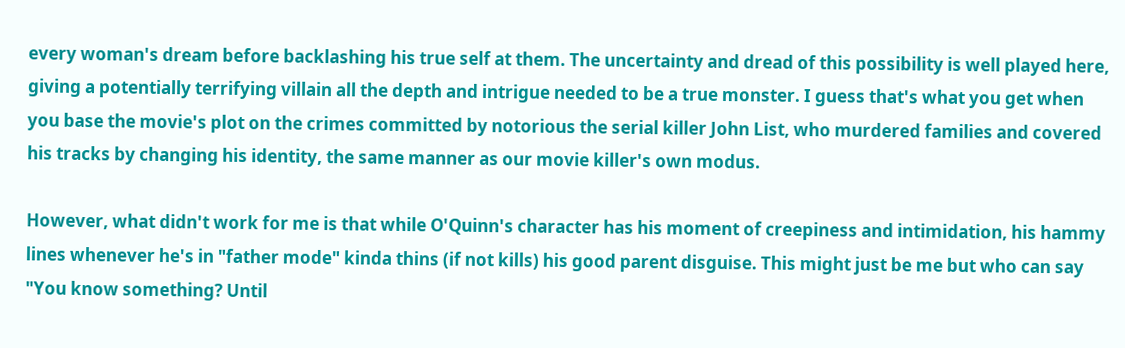every woman's dream before backlashing his true self at them. The uncertainty and dread of this possibility is well played here, giving a potentially terrifying villain all the depth and intrigue needed to be a true monster. I guess that's what you get when you base the movie's plot on the crimes committed by notorious the serial killer John List, who murdered families and covered his tracks by changing his identity, the same manner as our movie killer's own modus.

However, what didn't work for me is that while O'Quinn's character has his moment of creepiness and intimidation, his hammy lines whenever he's in "father mode" kinda thins (if not kills) his good parent disguise. This might just be me but who can say "You know something? Until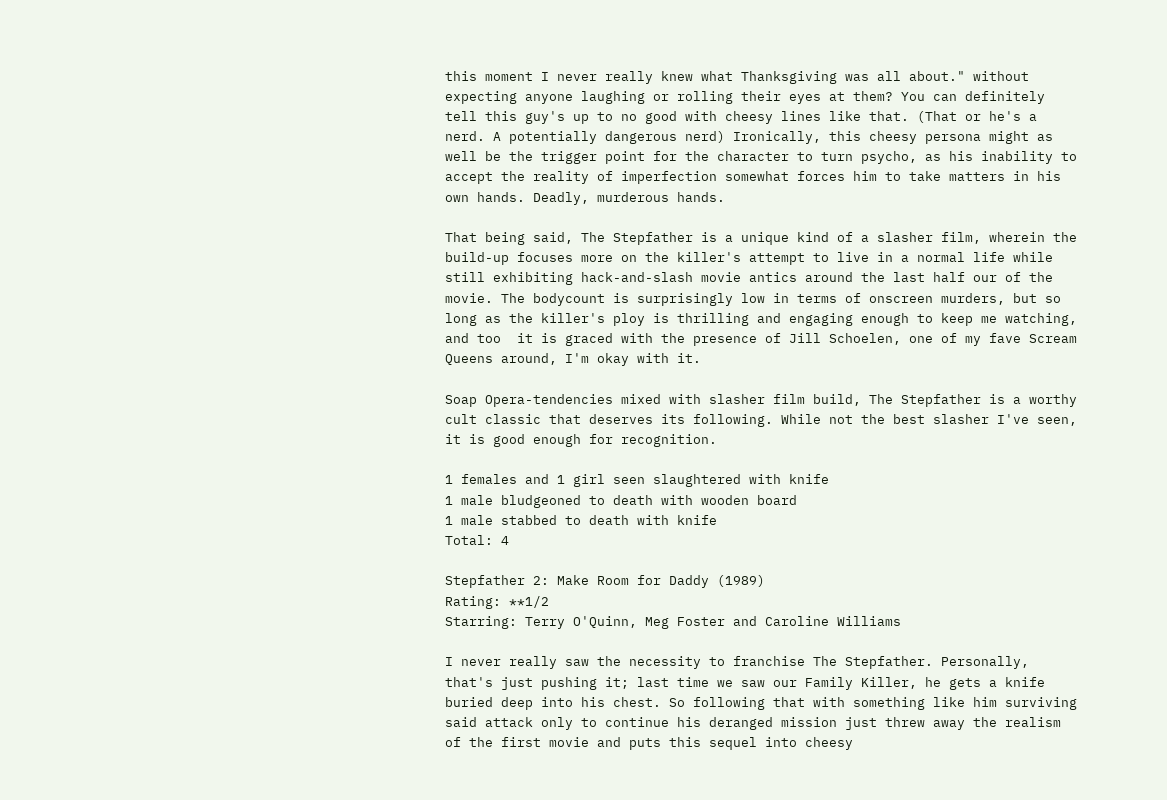this moment I never really knew what Thanksgiving was all about." without expecting anyone laughing or rolling their eyes at them? You can definitely tell this guy's up to no good with cheesy lines like that. (That or he's a nerd. A potentially dangerous nerd) Ironically, this cheesy persona might as well be the trigger point for the character to turn psycho, as his inability to accept the reality of imperfection somewhat forces him to take matters in his own hands. Deadly, murderous hands.

That being said, The Stepfather is a unique kind of a slasher film, wherein the build-up focuses more on the killer's attempt to live in a normal life while still exhibiting hack-and-slash movie antics around the last half our of the movie. The bodycount is surprisingly low in terms of onscreen murders, but so long as the killer's ploy is thrilling and engaging enough to keep me watching, and too  it is graced with the presence of Jill Schoelen, one of my fave Scream Queens around, I'm okay with it.

Soap Opera-tendencies mixed with slasher film build, The Stepfather is a worthy cult classic that deserves its following. While not the best slasher I've seen, it is good enough for recognition.

1 females and 1 girl seen slaughtered with knife
1 male bludgeoned to death with wooden board
1 male stabbed to death with knife
Total: 4

Stepfather 2: Make Room for Daddy (1989)
Rating: **1/2
Starring: Terry O'Quinn, Meg Foster and Caroline Williams

I never really saw the necessity to franchise The Stepfather. Personally, that's just pushing it; last time we saw our Family Killer, he gets a knife buried deep into his chest. So following that with something like him surviving said attack only to continue his deranged mission just threw away the realism of the first movie and puts this sequel into cheesy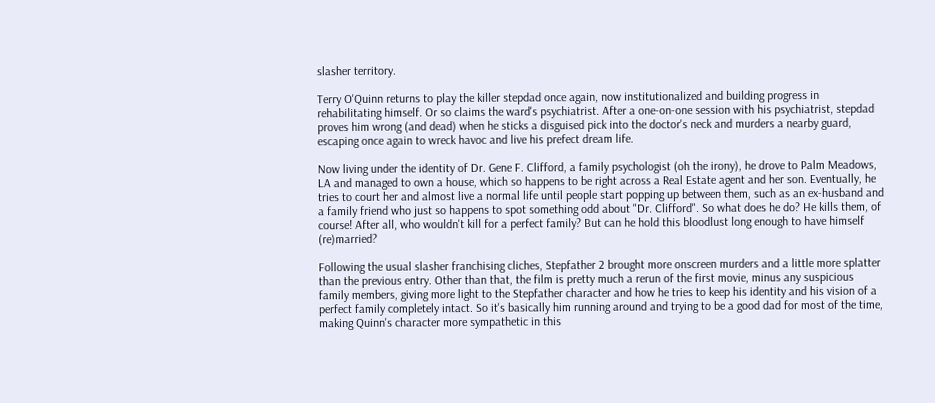slasher territory.

Terry O'Quinn returns to play the killer stepdad once again, now institutionalized and building progress in rehabilitating himself. Or so claims the ward's psychiatrist. After a one-on-one session with his psychiatrist, stepdad proves him wrong (and dead) when he sticks a disguised pick into the doctor's neck and murders a nearby guard, escaping once again to wreck havoc and live his prefect dream life.

Now living under the identity of Dr. Gene F. Clifford, a family psychologist (oh the irony), he drove to Palm Meadows, LA and managed to own a house, which so happens to be right across a Real Estate agent and her son. Eventually, he tries to court her and almost live a normal life until people start popping up between them, such as an ex-husband and a family friend who just so happens to spot something odd about "Dr. Clifford". So what does he do? He kills them, of course! After all, who wouldn't kill for a perfect family? But can he hold this bloodlust long enough to have himself (re)married?

Following the usual slasher franchising cliches, Stepfather 2 brought more onscreen murders and a little more splatter than the previous entry. Other than that, the film is pretty much a rerun of the first movie, minus any suspicious family members, giving more light to the Stepfather character and how he tries to keep his identity and his vision of a perfect family completely intact. So it's basically him running around and trying to be a good dad for most of the time, making Quinn's character more sympathetic in this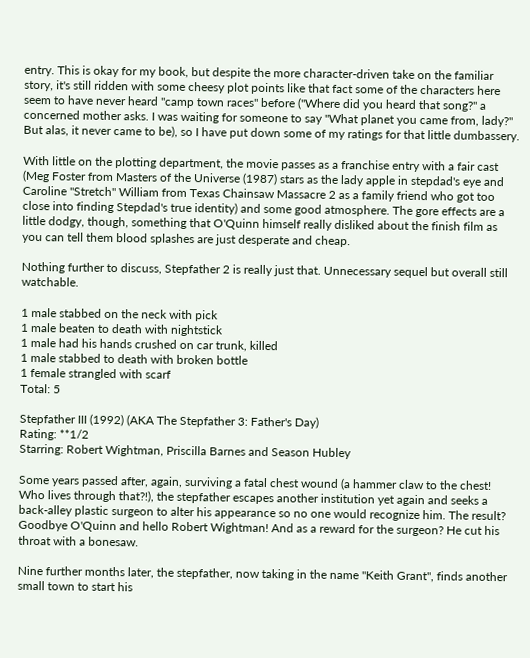entry. This is okay for my book, but despite the more character-driven take on the familiar story, it's still ridden with some cheesy plot points like that fact some of the characters here seem to have never heard "camp town races" before ("Where did you heard that song?" a concerned mother asks. I was waiting for someone to say "What planet you came from, lady?" But alas, it never came to be), so I have put down some of my ratings for that little dumbassery.

With little on the plotting department, the movie passes as a franchise entry with a fair cast (Meg Foster from Masters of the Universe (1987) stars as the lady apple in stepdad's eye and Caroline "Stretch" William from Texas Chainsaw Massacre 2 as a family friend who got too close into finding Stepdad's true identity) and some good atmosphere. The gore effects are a little dodgy, though, something that O'Quinn himself really disliked about the finish film as you can tell them blood splashes are just desperate and cheap.

Nothing further to discuss, Stepfather 2 is really just that. Unnecessary sequel but overall still watchable.

1 male stabbed on the neck with pick
1 male beaten to death with nightstick
1 male had his hands crushed on car trunk, killed
1 male stabbed to death with broken bottle
1 female strangled with scarf
Total: 5

Stepfather III (1992) (AKA The Stepfather 3: Father's Day)
Rating: **1/2
Starring: Robert Wightman, Priscilla Barnes and Season Hubley

Some years passed after, again, surviving a fatal chest wound (a hammer claw to the chest! Who lives through that?!), the stepfather escapes another institution yet again and seeks a back-alley plastic surgeon to alter his appearance so no one would recognize him. The result? Goodbye O'Quinn and hello Robert Wightman! And as a reward for the surgeon? He cut his throat with a bonesaw.

Nine further months later, the stepfather, now taking in the name "Keith Grant", finds another small town to start his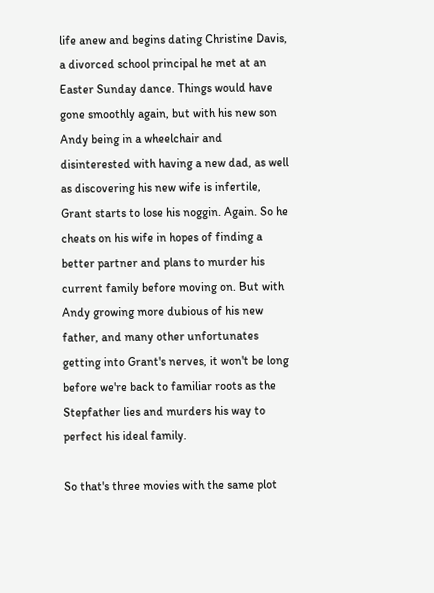life anew and begins dating Christine Davis, a divorced school principal he met at an Easter Sunday dance. Things would have gone smoothly again, but with his new son Andy being in a wheelchair and disinterested with having a new dad, as well as discovering his new wife is infertile, Grant starts to lose his noggin. Again. So he cheats on his wife in hopes of finding a better partner and plans to murder his current family before moving on. But with Andy growing more dubious of his new father, and many other unfortunates getting into Grant's nerves, it won't be long before we're back to familiar roots as the Stepfather lies and murders his way to perfect his ideal family.

So that's three movies with the same plot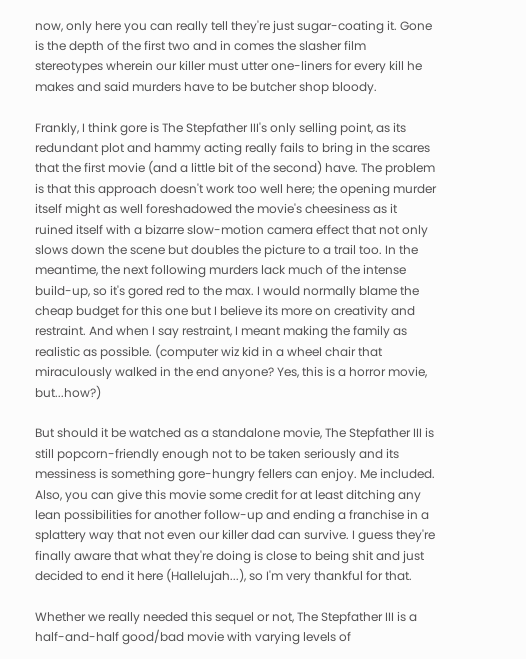now, only here you can really tell they're just sugar-coating it. Gone is the depth of the first two and in comes the slasher film stereotypes wherein our killer must utter one-liners for every kill he makes and said murders have to be butcher shop bloody.

Frankly, I think gore is The Stepfather III's only selling point, as its redundant plot and hammy acting really fails to bring in the scares that the first movie (and a little bit of the second) have. The problem is that this approach doesn't work too well here; the opening murder itself might as well foreshadowed the movie's cheesiness as it ruined itself with a bizarre slow-motion camera effect that not only slows down the scene but doubles the picture to a trail too. In the meantime, the next following murders lack much of the intense build-up, so it's gored red to the max. I would normally blame the cheap budget for this one but I believe its more on creativity and restraint. And when I say restraint, I meant making the family as realistic as possible. (computer wiz kid in a wheel chair that miraculously walked in the end anyone? Yes, this is a horror movie, but...how?)

But should it be watched as a standalone movie, The Stepfather III is still popcorn-friendly enough not to be taken seriously and its messiness is something gore-hungry fellers can enjoy. Me included. Also, you can give this movie some credit for at least ditching any lean possibilities for another follow-up and ending a franchise in a splattery way that not even our killer dad can survive. I guess they're finally aware that what they're doing is close to being shit and just decided to end it here (Hallelujah...), so I'm very thankful for that.

Whether we really needed this sequel or not, The Stepfather III is a half-and-half good/bad movie with varying levels of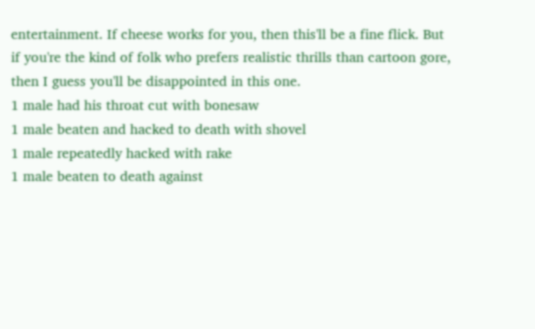entertainment. If cheese works for you, then this'll be a fine flick. But if you're the kind of folk who prefers realistic thrills than cartoon gore, then I guess you'll be disappointed in this one.
1 male had his throat cut with bonesaw
1 male beaten and hacked to death with shovel
1 male repeatedly hacked with rake
1 male beaten to death against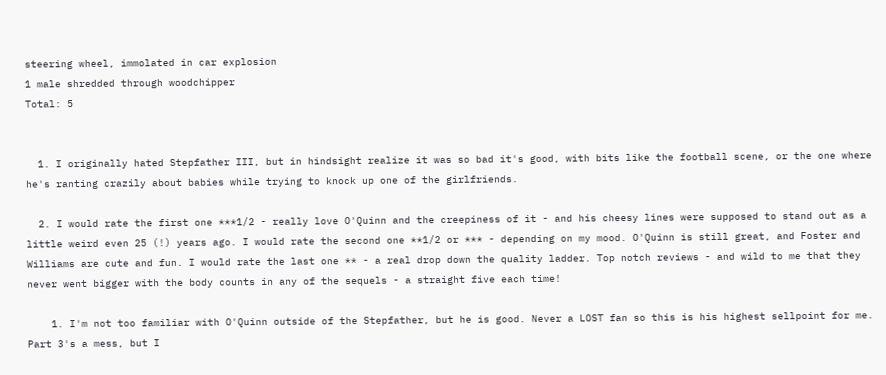steering wheel, immolated in car explosion
1 male shredded through woodchipper
Total: 5


  1. I originally hated Stepfather III, but in hindsight realize it was so bad it's good, with bits like the football scene, or the one where he's ranting crazily about babies while trying to knock up one of the girlfriends.

  2. I would rate the first one ***1/2 - really love O'Quinn and the creepiness of it - and his cheesy lines were supposed to stand out as a little weird even 25 (!) years ago. I would rate the second one **1/2 or *** - depending on my mood. O'Quinn is still great, and Foster and Williams are cute and fun. I would rate the last one ** - a real drop down the quality ladder. Top notch reviews - and wild to me that they never went bigger with the body counts in any of the sequels - a straight five each time!

    1. I'm not too familiar with O'Quinn outside of the Stepfather, but he is good. Never a LOST fan so this is his highest sellpoint for me. Part 3's a mess, but I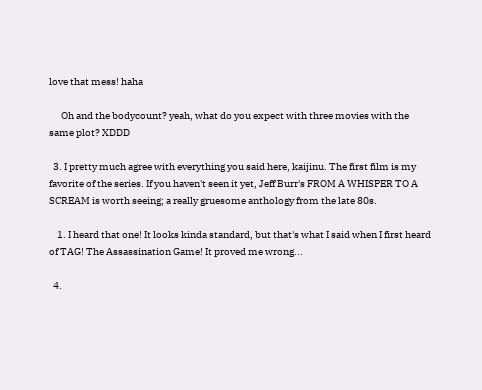love that mess! haha

      Oh and the bodycount? yeah, what do you expect with three movies with the same plot? XDDD

  3. I pretty much agree with everything you said here, kaijinu. The first film is my favorite of the series. If you haven't seen it yet, Jeff Burr's FROM A WHISPER TO A SCREAM is worth seeing; a really gruesome anthology from the late 80s.

    1. I heard that one! It looks kinda standard, but that's what I said when I first heard of TAG! The Assassination Game! It proved me wrong...

  4.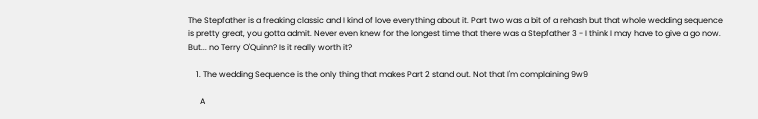The Stepfather is a freaking classic and I kind of love everything about it. Part two was a bit of a rehash but that whole wedding sequence is pretty great, you gotta admit. Never even knew for the longest time that there was a Stepfather 3 - I think I may have to give a go now. But... no Terry O'Quinn? Is it really worth it?

    1. The wedding Sequence is the only thing that makes Part 2 stand out. Not that I'm complaining 9w9

      A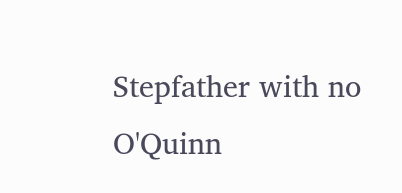Stepfather with no O'Quinn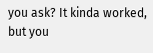you ask? It kinda worked, but you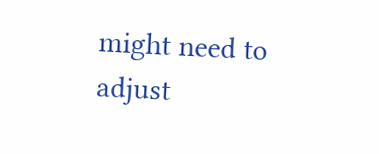might need to adjust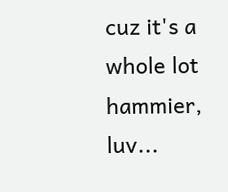cuz it's a whole lot hammier, luv...